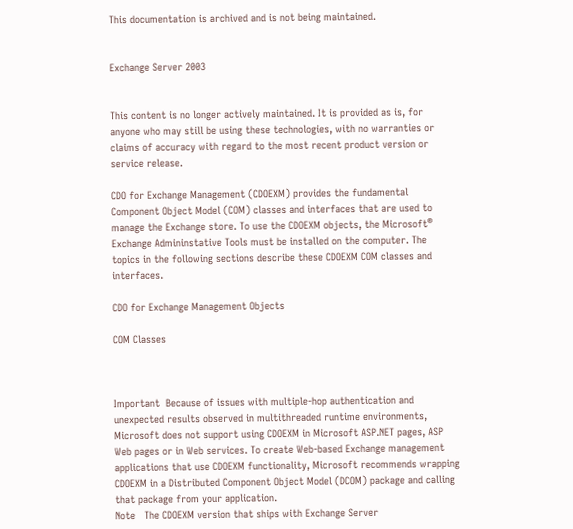This documentation is archived and is not being maintained.


Exchange Server 2003


This content is no longer actively maintained. It is provided as is, for anyone who may still be using these technologies, with no warranties or claims of accuracy with regard to the most recent product version or service release.

CDO for Exchange Management (CDOEXM) provides the fundamental Component Object Model (COM) classes and interfaces that are used to manage the Exchange store. To use the CDOEXM objects, the Microsoft® Exchange Admininstative Tools must be installed on the computer. The topics in the following sections describe these CDOEXM COM classes and interfaces.

CDO for Exchange Management Objects

COM Classes



Important  Because of issues with multiple-hop authentication and unexpected results observed in multithreaded runtime environments, Microsoft does not support using CDOEXM in Microsoft ASP.NET pages, ASP Web pages or in Web services. To create Web-based Exchange management applications that use CDOEXM functionality, Microsoft recommends wrapping CDOEXM in a Distributed Component Object Model (DCOM) package and calling that package from your application.
Note   The CDOEXM version that ships with Exchange Server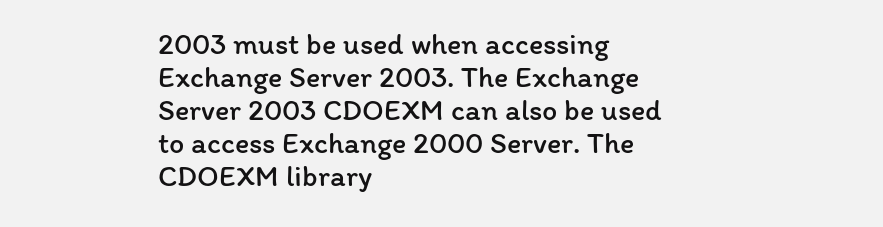2003 must be used when accessing Exchange Server 2003. The Exchange Server 2003 CDOEXM can also be used to access Exchange 2000 Server. The CDOEXM library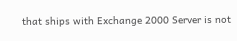that ships with Exchange 2000 Server is not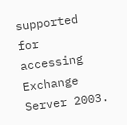supported for accessing Exchange Server 2003.